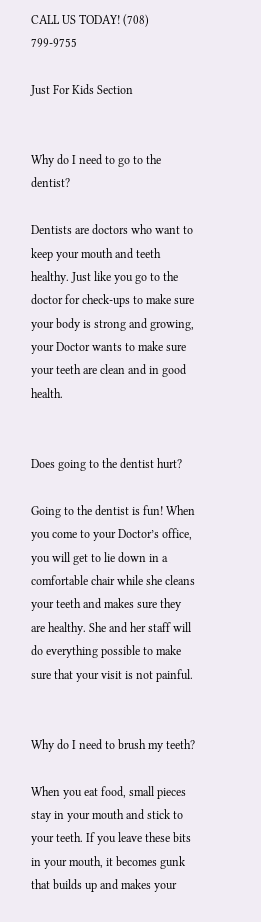CALL US TODAY! (708) 799-9755

Just For Kids Section


Why do I need to go to the dentist?

Dentists are doctors who want to keep your mouth and teeth healthy. Just like you go to the doctor for check-ups to make sure your body is strong and growing, your Doctor wants to make sure your teeth are clean and in good health.


Does going to the dentist hurt?

Going to the dentist is fun! When you come to your Doctor’s office, you will get to lie down in a comfortable chair while she cleans your teeth and makes sure they are healthy. She and her staff will do everything possible to make sure that your visit is not painful.


Why do I need to brush my teeth?

When you eat food, small pieces stay in your mouth and stick to your teeth. If you leave these bits in your mouth, it becomes gunk that builds up and makes your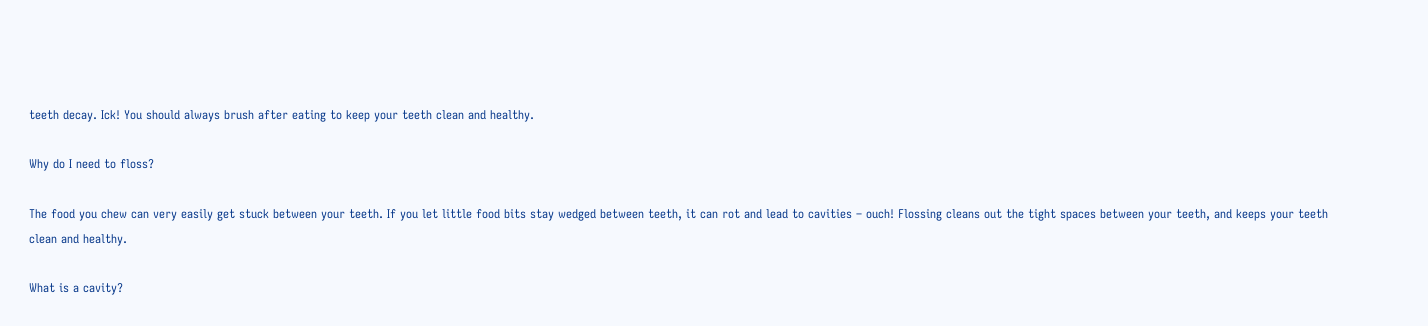teeth decay. Ick! You should always brush after eating to keep your teeth clean and healthy.

Why do I need to floss?

The food you chew can very easily get stuck between your teeth. If you let little food bits stay wedged between teeth, it can rot and lead to cavities – ouch! Flossing cleans out the tight spaces between your teeth, and keeps your teeth clean and healthy.

What is a cavity?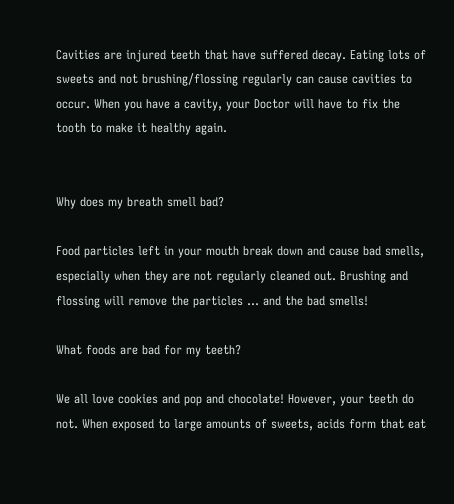Cavities are injured teeth that have suffered decay. Eating lots of sweets and not brushing/flossing regularly can cause cavities to occur. When you have a cavity, your Doctor will have to fix the tooth to make it healthy again.


Why does my breath smell bad?

Food particles left in your mouth break down and cause bad smells, especially when they are not regularly cleaned out. Brushing and flossing will remove the particles … and the bad smells!

What foods are bad for my teeth?

We all love cookies and pop and chocolate! However, your teeth do not. When exposed to large amounts of sweets, acids form that eat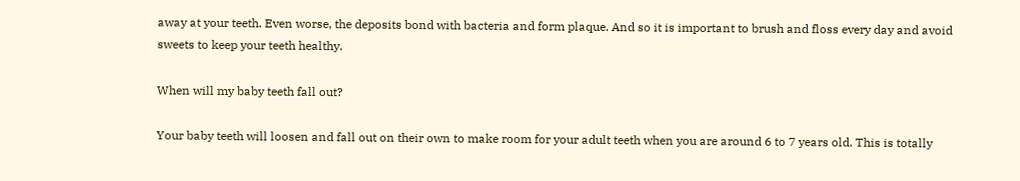away at your teeth. Even worse, the deposits bond with bacteria and form plaque. And so it is important to brush and floss every day and avoid sweets to keep your teeth healthy.

When will my baby teeth fall out?

Your baby teeth will loosen and fall out on their own to make room for your adult teeth when you are around 6 to 7 years old. This is totally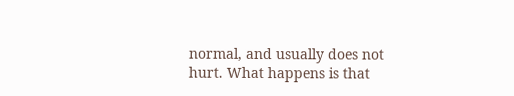normal, and usually does not hurt. What happens is that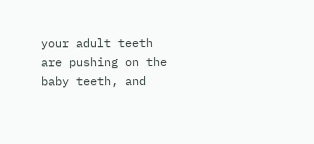your adult teeth are pushing on the baby teeth, and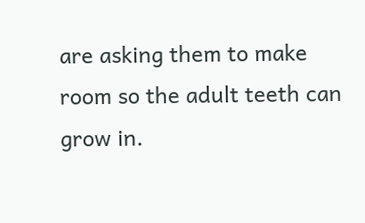are asking them to make room so the adult teeth can grow in.